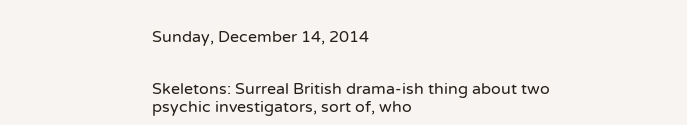Sunday, December 14, 2014


Skeletons: Surreal British drama-ish thing about two psychic investigators, sort of, who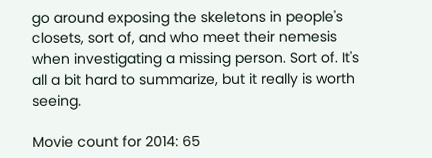go around exposing the skeletons in people's closets, sort of, and who meet their nemesis when investigating a missing person. Sort of. It's all a bit hard to summarize, but it really is worth seeing.

Movie count for 2014: 65